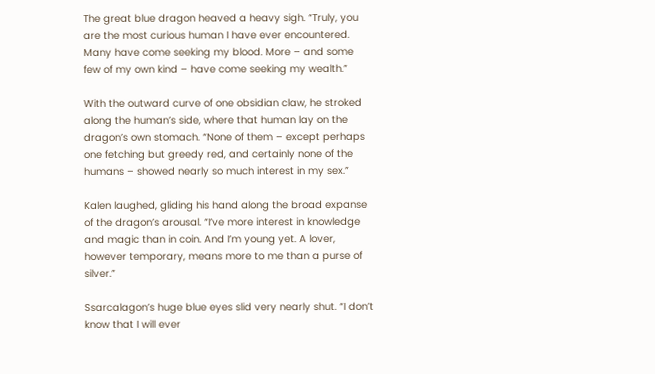The great blue dragon heaved a heavy sigh. “Truly, you are the most curious human I have ever encountered. Many have come seeking my blood. More – and some few of my own kind – have come seeking my wealth.”

With the outward curve of one obsidian claw, he stroked along the human’s side, where that human lay on the dragon’s own stomach. “None of them – except perhaps one fetching but greedy red, and certainly none of the humans – showed nearly so much interest in my sex.”

Kalen laughed, gliding his hand along the broad expanse of the dragon’s arousal. “I’ve more interest in knowledge and magic than in coin. And I’m young yet. A lover, however temporary, means more to me than a purse of silver.”

Ssarcalagon’s huge blue eyes slid very nearly shut. “I don’t know that I will ever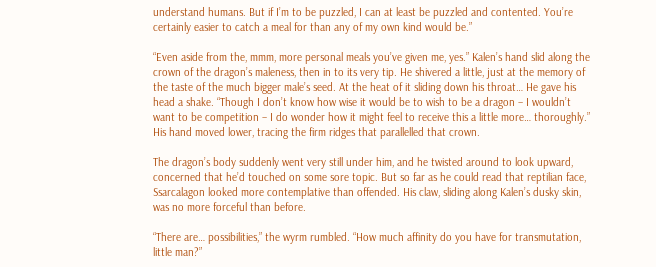understand humans. But if I’m to be puzzled, I can at least be puzzled and contented. You’re certainly easier to catch a meal for than any of my own kind would be.”

“Even aside from the, mmm, more personal meals you’ve given me, yes.” Kalen’s hand slid along the crown of the dragon’s maleness, then in to its very tip. He shivered a little, just at the memory of the taste of the much bigger male’s seed. At the heat of it sliding down his throat… He gave his head a shake. “Though I don’t know how wise it would be to wish to be a dragon – I wouldn’t want to be competition – I do wonder how it might feel to receive this a little more… thoroughly.” His hand moved lower, tracing the firm ridges that parallelled that crown.

The dragon’s body suddenly went very still under him, and he twisted around to look upward, concerned that he’d touched on some sore topic. But so far as he could read that reptilian face, Ssarcalagon looked more contemplative than offended. His claw, sliding along Kalen’s dusky skin, was no more forceful than before.

“There are… possibilities,” the wyrm rumbled. “How much affinity do you have for transmutation, little man?”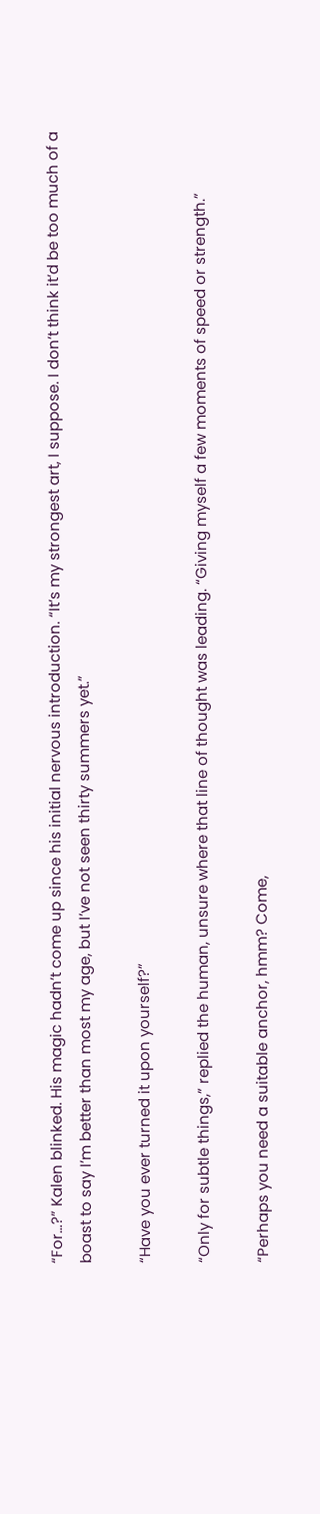“For…?” Kalen blinked. His magic hadn’t come up since his initial nervous introduction. “It’s my strongest art, I suppose. I don’t think it’d be too much of a boast to say I’m better than most my age, but I’ve not seen thirty summers yet.”

“Have you ever turned it upon yourself?”

“Only for subtle things,” replied the human, unsure where that line of thought was leading. “Giving myself a few moments of speed or strength.”

“Perhaps you need a suitable anchor, hmm? Come,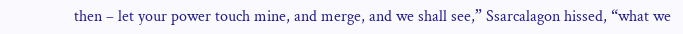then – let your power touch mine, and merge, and we shall see,” Ssarcalagon hissed, “what we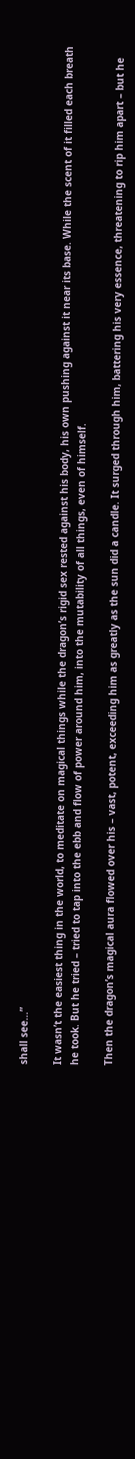shall see…”

It wasn’t the easiest thing in the world, to meditate on magical things while the dragon’s rigid sex rested against his body, his own pushing against it near its base. While the scent of it filled each breath he took. But he tried – tried to tap into the ebb and flow of power around him, into the mutability of all things, even of himself.

Then the dragon’s magical aura flowed over his – vast, potent, exceeding him as greatly as the sun did a candle. It surged through him, battering his very essence, threatening to rip him apart – but he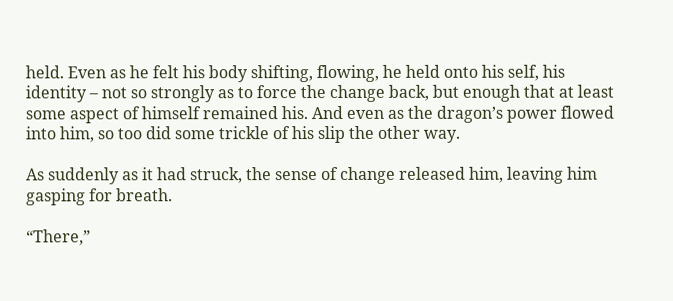held. Even as he felt his body shifting, flowing, he held onto his self, his identity – not so strongly as to force the change back, but enough that at least some aspect of himself remained his. And even as the dragon’s power flowed into him, so too did some trickle of his slip the other way.

As suddenly as it had struck, the sense of change released him, leaving him gasping for breath.

“There,”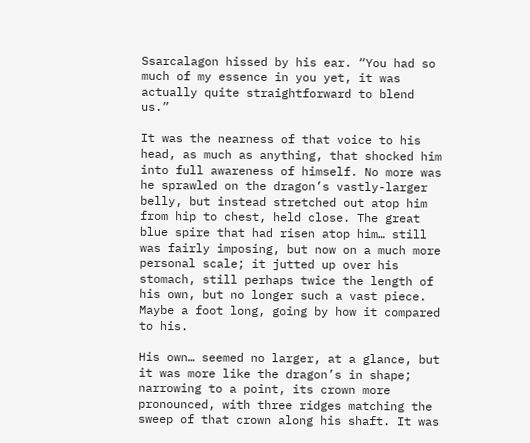Ssarcalagon hissed by his ear. “You had so much of my essence in you yet, it was actually quite straightforward to blend us.”

It was the nearness of that voice to his head, as much as anything, that shocked him into full awareness of himself. No more was he sprawled on the dragon’s vastly-larger belly, but instead stretched out atop him from hip to chest, held close. The great blue spire that had risen atop him… still was fairly imposing, but now on a much more personal scale; it jutted up over his stomach, still perhaps twice the length of his own, but no longer such a vast piece. Maybe a foot long, going by how it compared to his.

His own… seemed no larger, at a glance, but it was more like the dragon’s in shape; narrowing to a point, its crown more pronounced, with three ridges matching the sweep of that crown along his shaft. It was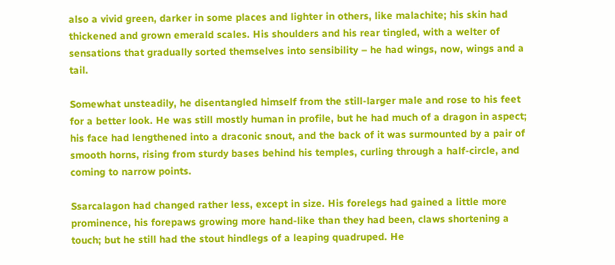also a vivid green, darker in some places and lighter in others, like malachite; his skin had thickened and grown emerald scales. His shoulders and his rear tingled, with a welter of sensations that gradually sorted themselves into sensibility – he had wings, now, wings and a tail.

Somewhat unsteadily, he disentangled himself from the still-larger male and rose to his feet for a better look. He was still mostly human in profile, but he had much of a dragon in aspect; his face had lengthened into a draconic snout, and the back of it was surmounted by a pair of smooth horns, rising from sturdy bases behind his temples, curling through a half-circle, and coming to narrow points.

Ssarcalagon had changed rather less, except in size. His forelegs had gained a little more prominence, his forepaws growing more hand-like than they had been, claws shortening a touch; but he still had the stout hindlegs of a leaping quadruped. He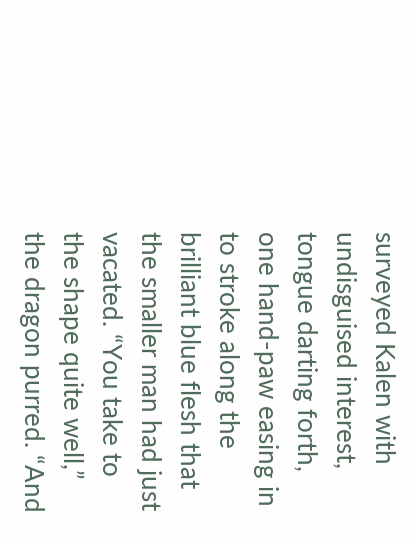surveyed Kalen with undisguised interest, tongue darting forth, one hand-paw easing in to stroke along the brilliant blue flesh that the smaller man had just vacated. “You take to the shape quite well,” the dragon purred. “And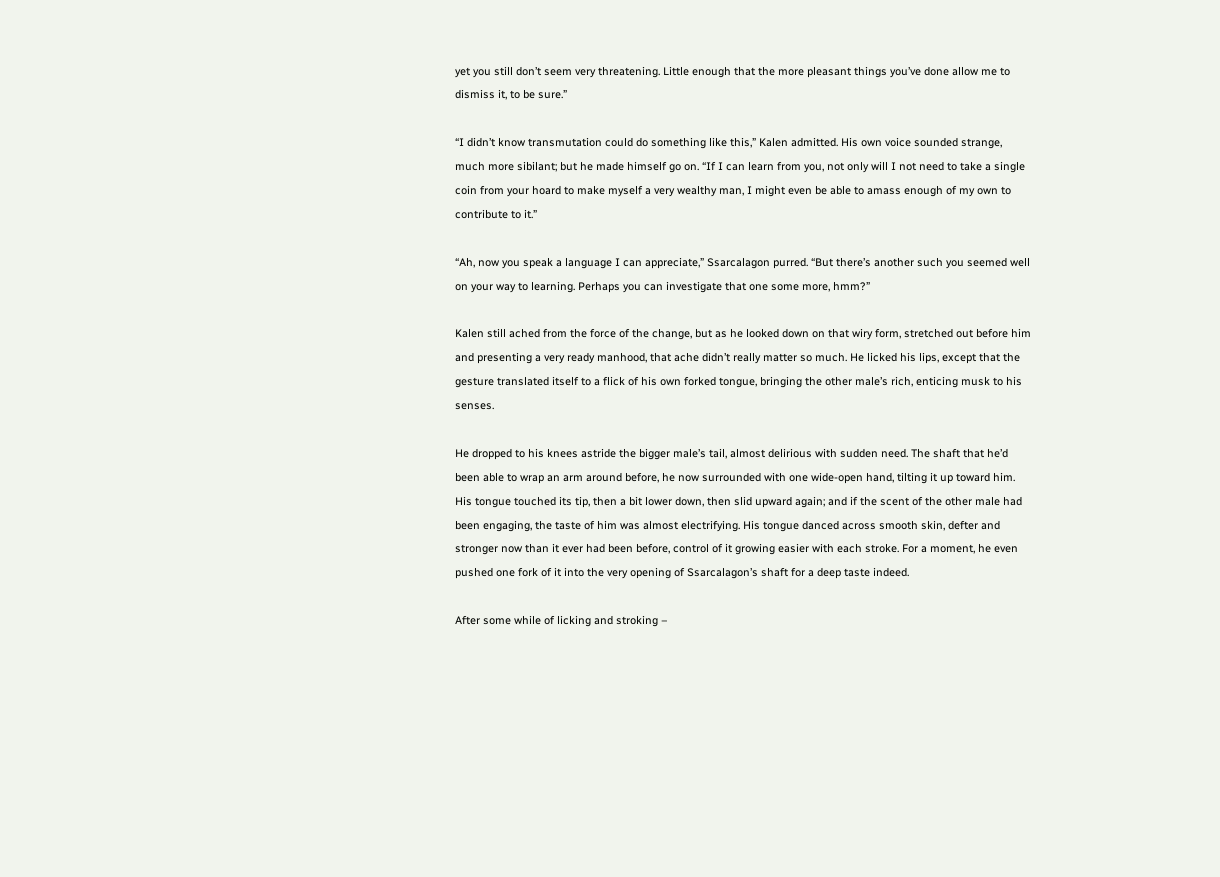yet you still don’t seem very threatening. Little enough that the more pleasant things you’ve done allow me to dismiss it, to be sure.”

“I didn’t know transmutation could do something like this,” Kalen admitted. His own voice sounded strange, much more sibilant; but he made himself go on. “If I can learn from you, not only will I not need to take a single coin from your hoard to make myself a very wealthy man, I might even be able to amass enough of my own to contribute to it.”

“Ah, now you speak a language I can appreciate,” Ssarcalagon purred. “But there’s another such you seemed well on your way to learning. Perhaps you can investigate that one some more, hmm?”

Kalen still ached from the force of the change, but as he looked down on that wiry form, stretched out before him and presenting a very ready manhood, that ache didn’t really matter so much. He licked his lips, except that the gesture translated itself to a flick of his own forked tongue, bringing the other male’s rich, enticing musk to his senses.

He dropped to his knees astride the bigger male’s tail, almost delirious with sudden need. The shaft that he’d been able to wrap an arm around before, he now surrounded with one wide-open hand, tilting it up toward him. His tongue touched its tip, then a bit lower down, then slid upward again; and if the scent of the other male had been engaging, the taste of him was almost electrifying. His tongue danced across smooth skin, defter and stronger now than it ever had been before, control of it growing easier with each stroke. For a moment, he even pushed one fork of it into the very opening of Ssarcalagon’s shaft for a deep taste indeed.

After some while of licking and stroking –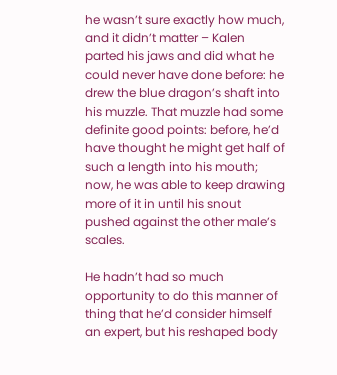he wasn’t sure exactly how much, and it didn’t matter – Kalen parted his jaws and did what he could never have done before: he drew the blue dragon’s shaft into his muzzle. That muzzle had some definite good points: before, he’d have thought he might get half of such a length into his mouth; now, he was able to keep drawing more of it in until his snout pushed against the other male’s scales.

He hadn’t had so much opportunity to do this manner of thing that he’d consider himself an expert, but his reshaped body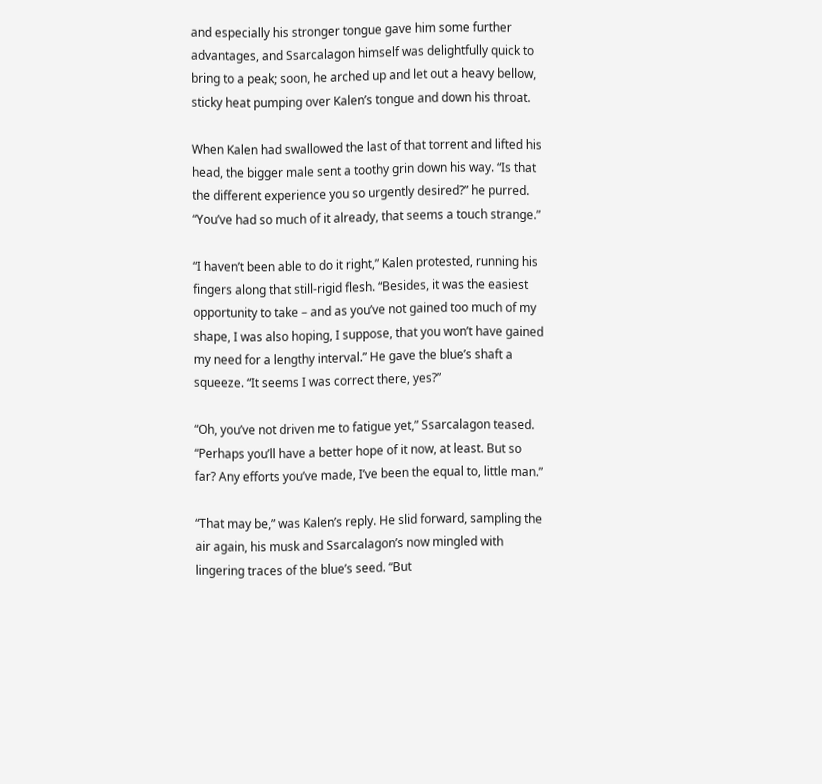and especially his stronger tongue gave him some further advantages, and Ssarcalagon himself was delightfully quick to bring to a peak; soon, he arched up and let out a heavy bellow, sticky heat pumping over Kalen’s tongue and down his throat.

When Kalen had swallowed the last of that torrent and lifted his head, the bigger male sent a toothy grin down his way. “Is that the different experience you so urgently desired?” he purred. “You’ve had so much of it already, that seems a touch strange.”

“I haven’t been able to do it right,” Kalen protested, running his fingers along that still-rigid flesh. “Besides, it was the easiest opportunity to take – and as you’ve not gained too much of my shape, I was also hoping, I suppose, that you won’t have gained my need for a lengthy interval.” He gave the blue’s shaft a squeeze. “It seems I was correct there, yes?”

“Oh, you’ve not driven me to fatigue yet,” Ssarcalagon teased. “Perhaps you’ll have a better hope of it now, at least. But so far? Any efforts you’ve made, I’ve been the equal to, little man.”

“That may be,” was Kalen’s reply. He slid forward, sampling the air again, his musk and Ssarcalagon’s now mingled with lingering traces of the blue’s seed. “But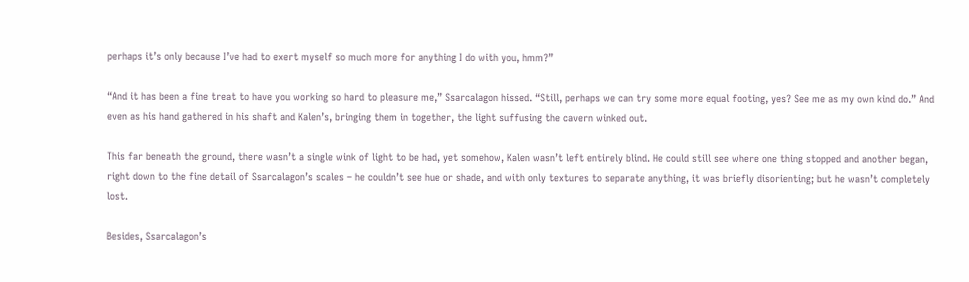perhaps it’s only because I’ve had to exert myself so much more for anything I do with you, hmm?”

“And it has been a fine treat to have you working so hard to pleasure me,” Ssarcalagon hissed. “Still, perhaps we can try some more equal footing, yes? See me as my own kind do.” And even as his hand gathered in his shaft and Kalen’s, bringing them in together, the light suffusing the cavern winked out.

This far beneath the ground, there wasn’t a single wink of light to be had, yet somehow, Kalen wasn’t left entirely blind. He could still see where one thing stopped and another began, right down to the fine detail of Ssarcalagon’s scales – he couldn’t see hue or shade, and with only textures to separate anything, it was briefly disorienting; but he wasn’t completely lost.

Besides, Ssarcalagon’s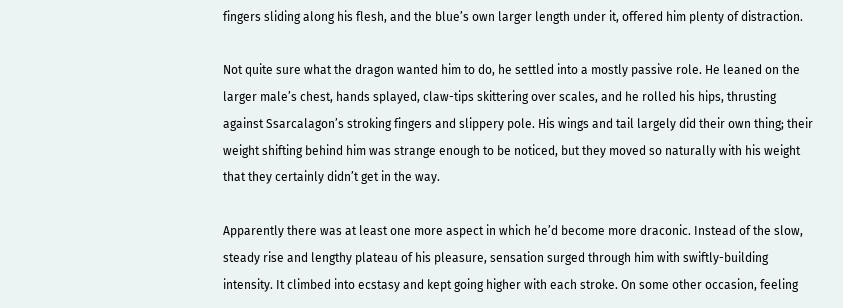fingers sliding along his flesh, and the blue’s own larger length under it, offered him plenty of distraction.

Not quite sure what the dragon wanted him to do, he settled into a mostly passive role. He leaned on the larger male’s chest, hands splayed, claw-tips skittering over scales, and he rolled his hips, thrusting against Ssarcalagon’s stroking fingers and slippery pole. His wings and tail largely did their own thing; their weight shifting behind him was strange enough to be noticed, but they moved so naturally with his weight that they certainly didn’t get in the way.

Apparently there was at least one more aspect in which he’d become more draconic. Instead of the slow, steady rise and lengthy plateau of his pleasure, sensation surged through him with swiftly-building intensity. It climbed into ecstasy and kept going higher with each stroke. On some other occasion, feeling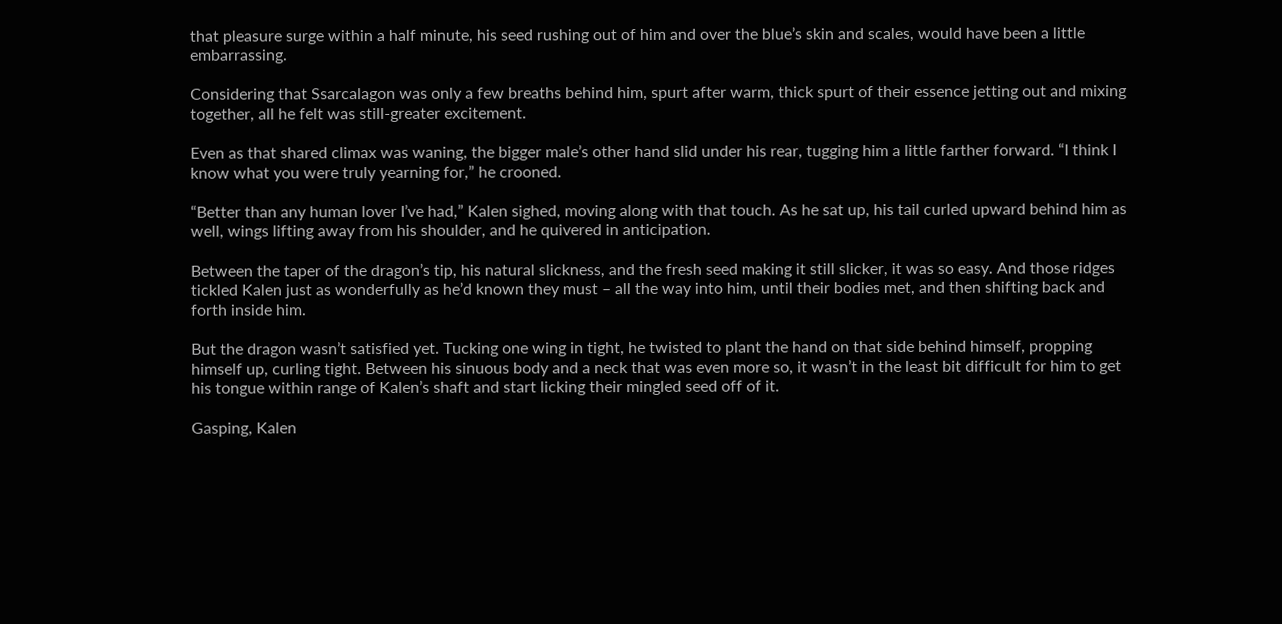that pleasure surge within a half minute, his seed rushing out of him and over the blue’s skin and scales, would have been a little embarrassing.

Considering that Ssarcalagon was only a few breaths behind him, spurt after warm, thick spurt of their essence jetting out and mixing together, all he felt was still-greater excitement.

Even as that shared climax was waning, the bigger male’s other hand slid under his rear, tugging him a little farther forward. “I think I know what you were truly yearning for,” he crooned.

“Better than any human lover I’ve had,” Kalen sighed, moving along with that touch. As he sat up, his tail curled upward behind him as well, wings lifting away from his shoulder, and he quivered in anticipation.

Between the taper of the dragon’s tip, his natural slickness, and the fresh seed making it still slicker, it was so easy. And those ridges tickled Kalen just as wonderfully as he’d known they must – all the way into him, until their bodies met, and then shifting back and forth inside him.

But the dragon wasn’t satisfied yet. Tucking one wing in tight, he twisted to plant the hand on that side behind himself, propping himself up, curling tight. Between his sinuous body and a neck that was even more so, it wasn’t in the least bit difficult for him to get his tongue within range of Kalen’s shaft and start licking their mingled seed off of it.

Gasping, Kalen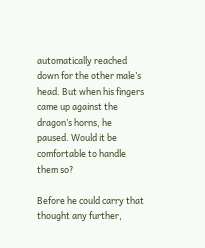automatically reached down for the other male’s head. But when his fingers came up against the dragon’s horns, he paused. Would it be comfortable to handle them so?

Before he could carry that thought any further,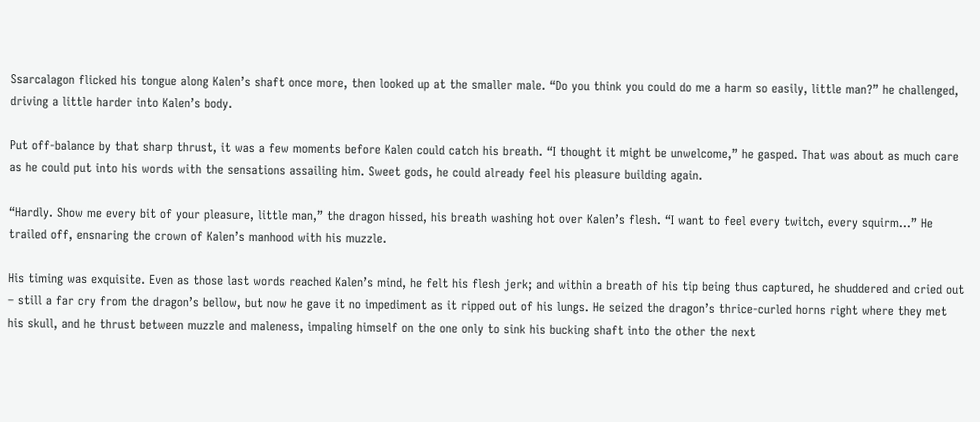Ssarcalagon flicked his tongue along Kalen’s shaft once more, then looked up at the smaller male. “Do you think you could do me a harm so easily, little man?” he challenged, driving a little harder into Kalen’s body.

Put off-balance by that sharp thrust, it was a few moments before Kalen could catch his breath. “I thought it might be unwelcome,” he gasped. That was about as much care as he could put into his words with the sensations assailing him. Sweet gods, he could already feel his pleasure building again.

“Hardly. Show me every bit of your pleasure, little man,” the dragon hissed, his breath washing hot over Kalen’s flesh. “I want to feel every twitch, every squirm…” He trailed off, ensnaring the crown of Kalen’s manhood with his muzzle.

His timing was exquisite. Even as those last words reached Kalen’s mind, he felt his flesh jerk; and within a breath of his tip being thus captured, he shuddered and cried out – still a far cry from the dragon’s bellow, but now he gave it no impediment as it ripped out of his lungs. He seized the dragon’s thrice-curled horns right where they met his skull, and he thrust between muzzle and maleness, impaling himself on the one only to sink his bucking shaft into the other the next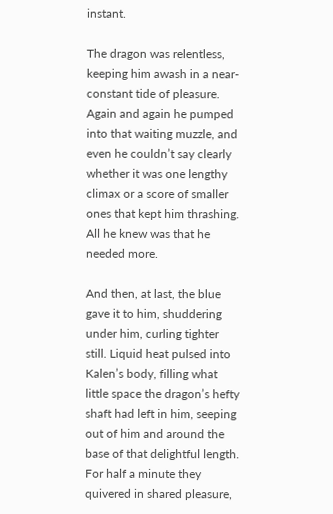instant.

The dragon was relentless, keeping him awash in a near-constant tide of pleasure. Again and again he pumped into that waiting muzzle, and even he couldn’t say clearly whether it was one lengthy climax or a score of smaller ones that kept him thrashing. All he knew was that he needed more.

And then, at last, the blue gave it to him, shuddering under him, curling tighter still. Liquid heat pulsed into Kalen’s body, filling what little space the dragon’s hefty shaft had left in him, seeping out of him and around the base of that delightful length. For half a minute they quivered in shared pleasure,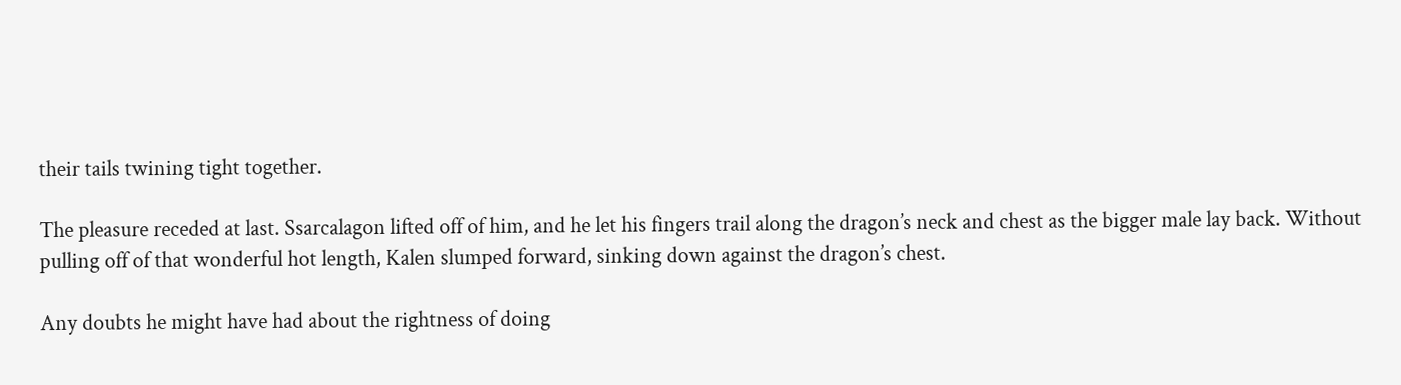their tails twining tight together.

The pleasure receded at last. Ssarcalagon lifted off of him, and he let his fingers trail along the dragon’s neck and chest as the bigger male lay back. Without pulling off of that wonderful hot length, Kalen slumped forward, sinking down against the dragon’s chest.

Any doubts he might have had about the rightness of doing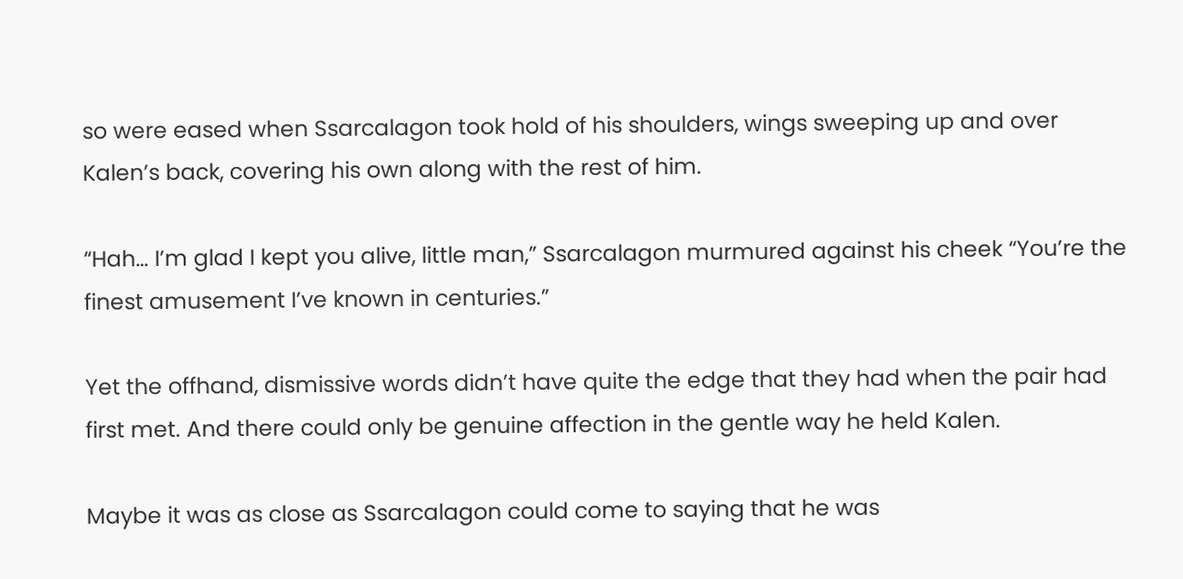so were eased when Ssarcalagon took hold of his shoulders, wings sweeping up and over Kalen’s back, covering his own along with the rest of him.

“Hah… I’m glad I kept you alive, little man,” Ssarcalagon murmured against his cheek “You’re the finest amusement I’ve known in centuries.”

Yet the offhand, dismissive words didn’t have quite the edge that they had when the pair had first met. And there could only be genuine affection in the gentle way he held Kalen.

Maybe it was as close as Ssarcalagon could come to saying that he was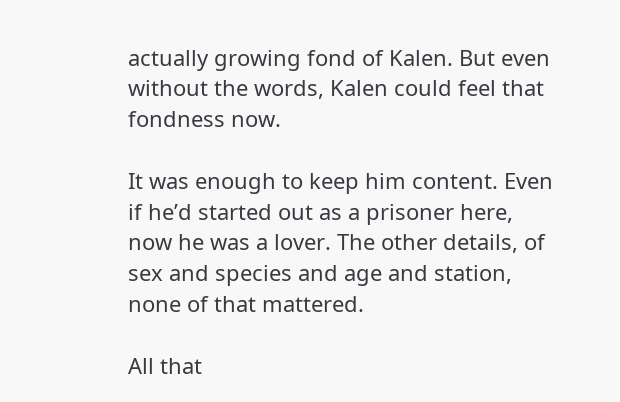actually growing fond of Kalen. But even without the words, Kalen could feel that fondness now.

It was enough to keep him content. Even if he’d started out as a prisoner here, now he was a lover. The other details, of sex and species and age and station, none of that mattered.

All that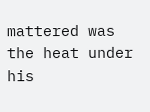mattered was the heat under his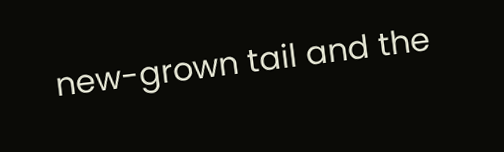new-grown tail and the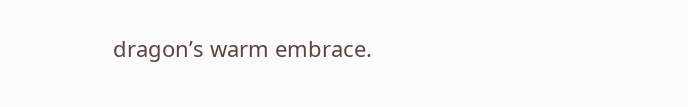dragon’s warm embrace.